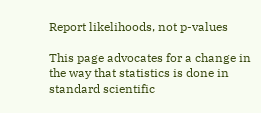Report likelihoods, not p-values

This page advocates for a change in the way that statistics is done in standard scientific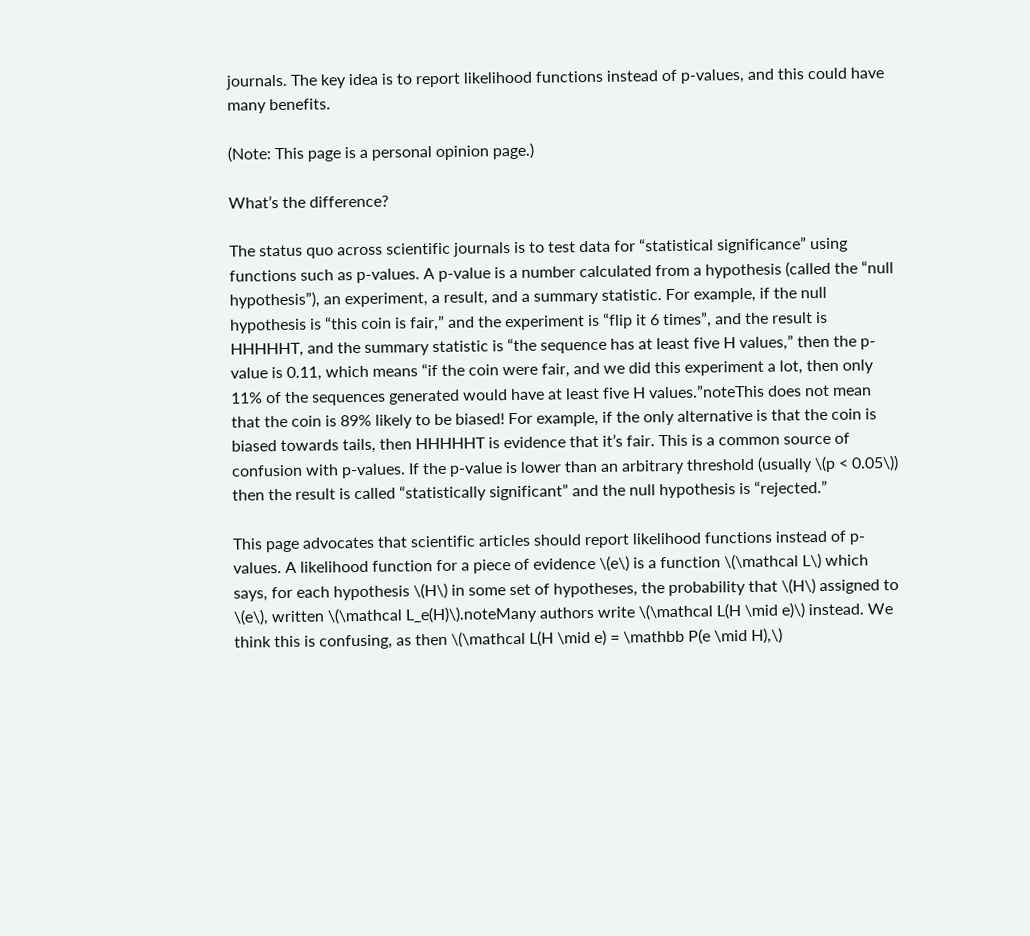journals. The key idea is to report likelihood functions instead of p-values, and this could have many benefits.

(Note: This page is a personal opinion page.)

What’s the difference?

The status quo across scientific journals is to test data for “statistical significance” using functions such as p-values. A p-value is a number calculated from a hypothesis (called the “null hypothesis”), an experiment, a result, and a summary statistic. For example, if the null hypothesis is “this coin is fair,” and the experiment is “flip it 6 times”, and the result is HHHHHT, and the summary statistic is “the sequence has at least five H values,” then the p-value is 0.11, which means “if the coin were fair, and we did this experiment a lot, then only 11% of the sequences generated would have at least five H values.”noteThis does not mean that the coin is 89% likely to be biased! For example, if the only alternative is that the coin is biased towards tails, then HHHHHT is evidence that it’s fair. This is a common source of confusion with p-values. If the p-value is lower than an arbitrary threshold (usually \(p < 0.05\)) then the result is called “statistically significant” and the null hypothesis is “rejected.”

This page advocates that scientific articles should report likelihood functions instead of p-values. A likelihood function for a piece of evidence \(e\) is a function \(\mathcal L\) which says, for each hypothesis \(H\) in some set of hypotheses, the probability that \(H\) assigned to \(e\), written \(\mathcal L_e(H)\).noteMany authors write \(\mathcal L(H \mid e)\) instead. We think this is confusing, as then \(\mathcal L(H \mid e) = \mathbb P(e \mid H),\)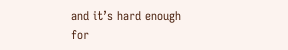and it’s hard enough for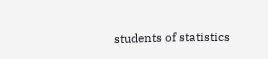students of statistics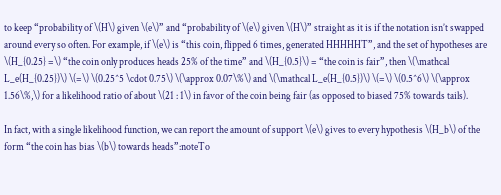to keep “probability of \(H\) given \(e\)” and “probability of \(e\) given \(H\)” straight as it is if the notation isn’t swapped around every so often. For example, if \(e\) is “this coin, flipped 6 times, generated HHHHHT”, and the set of hypotheses are \(H_{0.25} =\) “the coin only produces heads 25% of the time” and \(H_{0.5}\) = “the coin is fair”, then \(\mathcal L_e(H_{0.25})\) \(=\) \(0.25^5 \cdot 0.75\) \(\approx 0.07\%\) and \(\mathcal L_e(H_{0.5})\) \(=\) \(0.5^6\) \(\approx 1.56\%,\) for a likelihood ratio of about \(21 : 1\) in favor of the coin being fair (as opposed to biased 75% towards tails).

In fact, with a single likelihood function, we can report the amount of support \(e\) gives to every hypothesis \(H_b\) of the form “the coin has bias \(b\) towards heads”:noteTo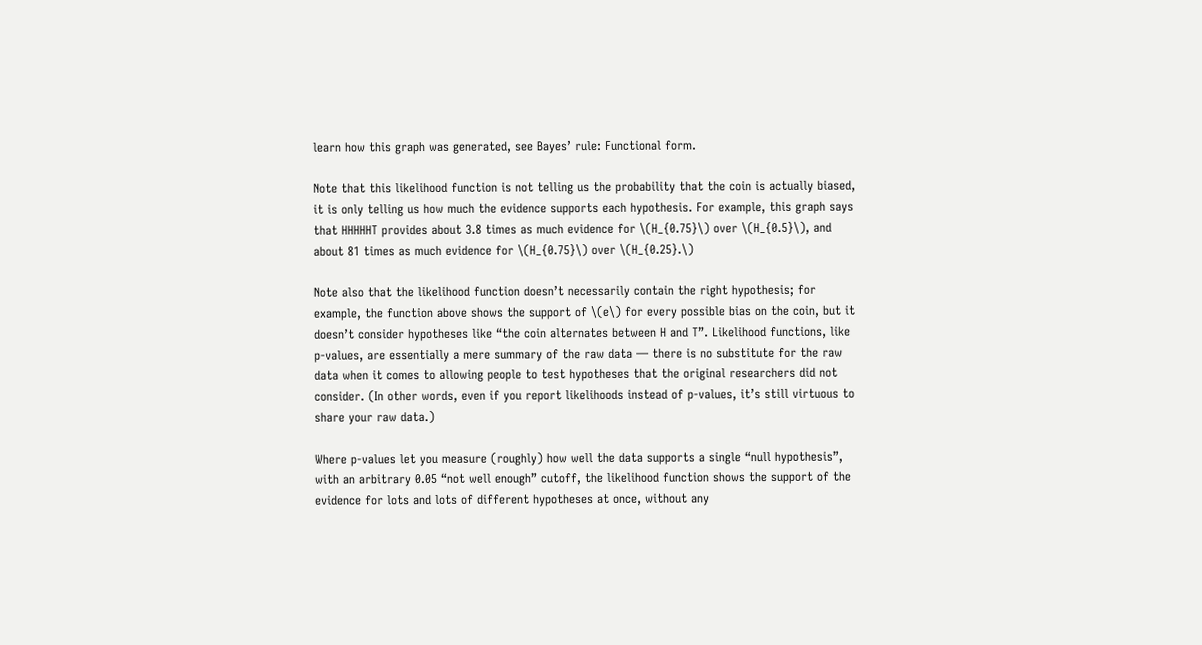learn how this graph was generated, see Bayes’ rule: Functional form.

Note that this likelihood function is not telling us the probability that the coin is actually biased, it is only telling us how much the evidence supports each hypothesis. For example, this graph says that HHHHHT provides about 3.8 times as much evidence for \(H_{0.75}\) over \(H_{0.5}\), and about 81 times as much evidence for \(H_{0.75}\) over \(H_{0.25}.\)

Note also that the likelihood function doesn’t necessarily contain the right hypothesis; for example, the function above shows the support of \(e\) for every possible bias on the coin, but it doesn’t consider hypotheses like “the coin alternates between H and T”. Likelihood functions, like p-values, are essentially a mere summary of the raw data — there is no substitute for the raw data when it comes to allowing people to test hypotheses that the original researchers did not consider. (In other words, even if you report likelihoods instead of p-values, it’s still virtuous to share your raw data.)

Where p-values let you measure (roughly) how well the data supports a single “null hypothesis”, with an arbitrary 0.05 “not well enough” cutoff, the likelihood function shows the support of the evidence for lots and lots of different hypotheses at once, without any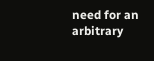need for an arbitrary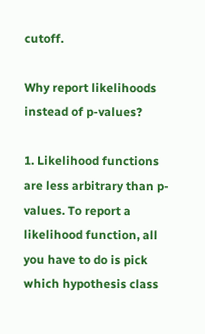cutoff.

Why report likelihoods instead of p-values?

1. Likelihood functions are less arbitrary than p-values. To report a likelihood function, all you have to do is pick which hypothesis class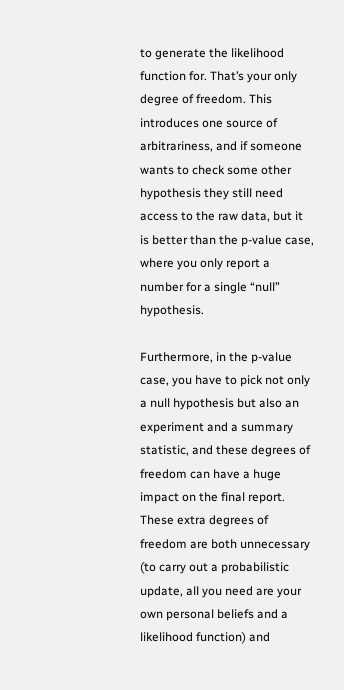to generate the likelihood function for. That’s your only degree of freedom. This introduces one source of arbitrariness, and if someone wants to check some other hypothesis they still need access to the raw data, but it is better than the p-value case, where you only report a number for a single “null” hypothesis.

Furthermore, in the p-value case, you have to pick not only a null hypothesis but also an experiment and a summary statistic, and these degrees of freedom can have a huge impact on the final report. These extra degrees of freedom are both unnecessary (to carry out a probabilistic update, all you need are your own personal beliefs and a likelihood function) and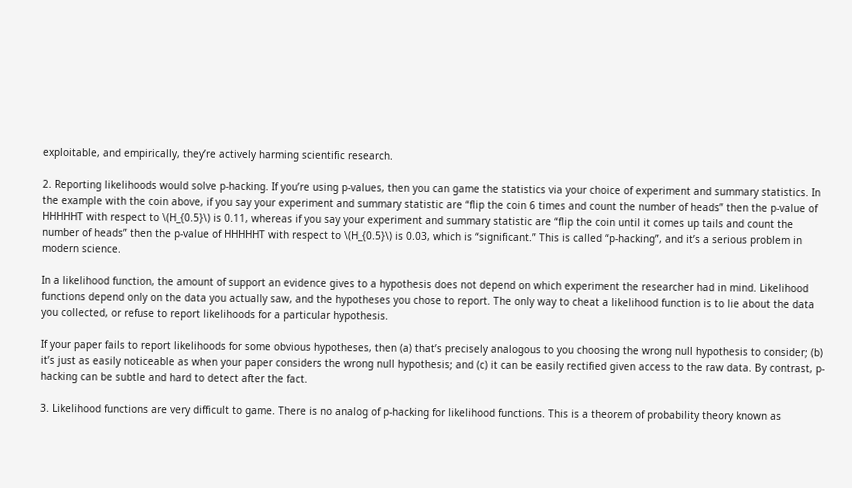exploitable, and empirically, they’re actively harming scientific research.

2. Reporting likelihoods would solve p-hacking. If you’re using p-values, then you can game the statistics via your choice of experiment and summary statistics. In the example with the coin above, if you say your experiment and summary statistic are “flip the coin 6 times and count the number of heads” then the p-value of HHHHHT with respect to \(H_{0.5}\) is 0.11, whereas if you say your experiment and summary statistic are “flip the coin until it comes up tails and count the number of heads” then the p-value of HHHHHT with respect to \(H_{0.5}\) is 0.03, which is “significant.” This is called “p-hacking”, and it’s a serious problem in modern science.

In a likelihood function, the amount of support an evidence gives to a hypothesis does not depend on which experiment the researcher had in mind. Likelihood functions depend only on the data you actually saw, and the hypotheses you chose to report. The only way to cheat a likelihood function is to lie about the data you collected, or refuse to report likelihoods for a particular hypothesis.

If your paper fails to report likelihoods for some obvious hypotheses, then (a) that’s precisely analogous to you choosing the wrong null hypothesis to consider; (b) it’s just as easily noticeable as when your paper considers the wrong null hypothesis; and (c) it can be easily rectified given access to the raw data. By contrast, p-hacking can be subtle and hard to detect after the fact.

3. Likelihood functions are very difficult to game. There is no analog of p-hacking for likelihood functions. This is a theorem of probability theory known as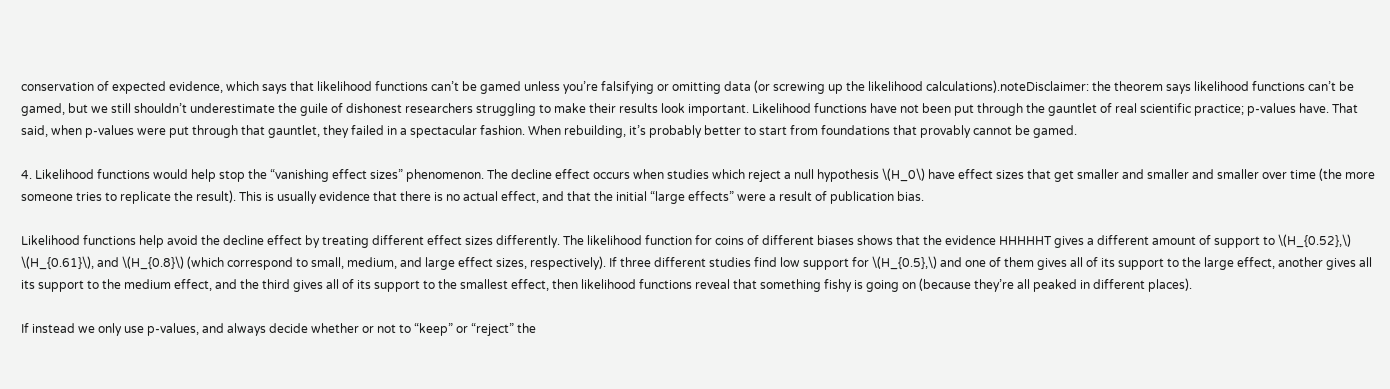conservation of expected evidence, which says that likelihood functions can’t be gamed unless you’re falsifying or omitting data (or screwing up the likelihood calculations).noteDisclaimer: the theorem says likelihood functions can’t be gamed, but we still shouldn’t underestimate the guile of dishonest researchers struggling to make their results look important. Likelihood functions have not been put through the gauntlet of real scientific practice; p-values have. That said, when p-values were put through that gauntlet, they failed in a spectacular fashion. When rebuilding, it’s probably better to start from foundations that provably cannot be gamed.

4. Likelihood functions would help stop the “vanishing effect sizes” phenomenon. The decline effect occurs when studies which reject a null hypothesis \(H_0\) have effect sizes that get smaller and smaller and smaller over time (the more someone tries to replicate the result). This is usually evidence that there is no actual effect, and that the initial “large effects” were a result of publication bias.

Likelihood functions help avoid the decline effect by treating different effect sizes differently. The likelihood function for coins of different biases shows that the evidence HHHHHT gives a different amount of support to \(H_{0.52},\) \(H_{0.61}\), and \(H_{0.8}\) (which correspond to small, medium, and large effect sizes, respectively). If three different studies find low support for \(H_{0.5},\) and one of them gives all of its support to the large effect, another gives all its support to the medium effect, and the third gives all of its support to the smallest effect, then likelihood functions reveal that something fishy is going on (because they’re all peaked in different places).

If instead we only use p-values, and always decide whether or not to “keep” or “reject” the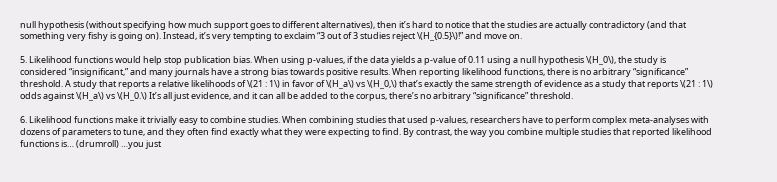null hypothesis (without specifying how much support goes to different alternatives), then it’s hard to notice that the studies are actually contradictory (and that something very fishy is going on). Instead, it’s very tempting to exclaim “3 out of 3 studies reject \(H_{0.5}\)!” and move on.

5. Likelihood functions would help stop publication bias. When using p-values, if the data yields a p-value of 0.11 using a null hypothesis \(H_0\), the study is considered “insignificant,” and many journals have a strong bias towards positive results. When reporting likelihood functions, there is no arbitrary “significance” threshold. A study that reports a relative likelihoods of \(21 : 1\) in favor of \(H_a\) vs \(H_0,\) that’s exactly the same strength of evidence as a study that reports \(21 : 1\) odds against \(H_a\) vs \(H_0.\) It’s all just evidence, and it can all be added to the corpus, there’s no arbitrary “significance” threshold.

6. Likelihood functions make it trivially easy to combine studies. When combining studies that used p-values, researchers have to perform complex meta-analyses with dozens of parameters to tune, and they often find exactly what they were expecting to find. By contrast, the way you combine multiple studies that reported likelihood functions is… (drumroll) …you just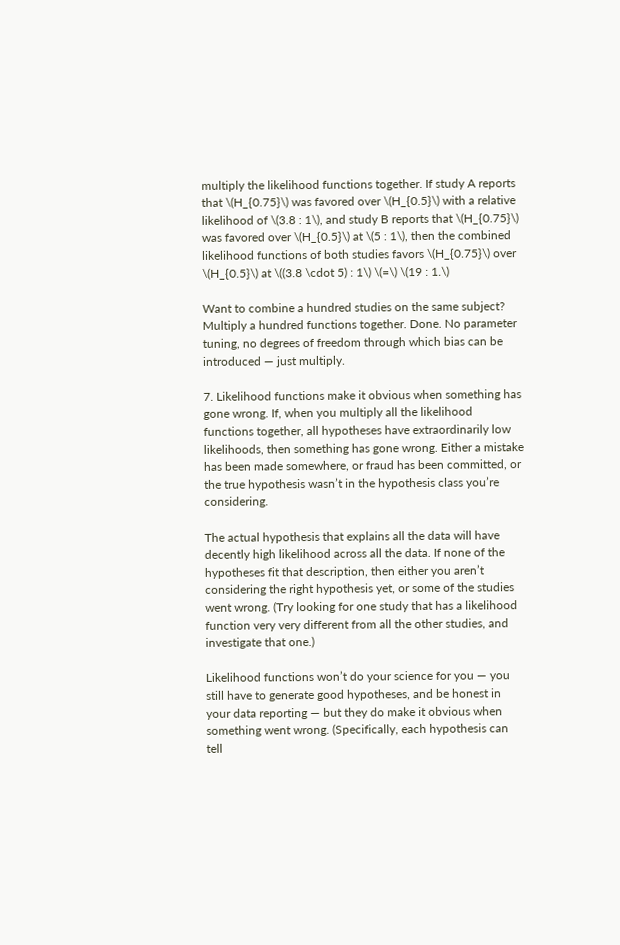multiply the likelihood functions together. If study A reports that \(H_{0.75}\) was favored over \(H_{0.5}\) with a relative likelihood of \(3.8 : 1\), and study B reports that \(H_{0.75}\) was favored over \(H_{0.5}\) at \(5 : 1\), then the combined likelihood functions of both studies favors \(H_{0.75}\) over \(H_{0.5}\) at \((3.8 \cdot 5) : 1\) \(=\) \(19 : 1.\)

Want to combine a hundred studies on the same subject? Multiply a hundred functions together. Done. No parameter tuning, no degrees of freedom through which bias can be introduced — just multiply.

7. Likelihood functions make it obvious when something has gone wrong. If, when you multiply all the likelihood functions together, all hypotheses have extraordinarily low likelihoods, then something has gone wrong. Either a mistake has been made somewhere, or fraud has been committed, or the true hypothesis wasn’t in the hypothesis class you’re considering.

The actual hypothesis that explains all the data will have decently high likelihood across all the data. If none of the hypotheses fit that description, then either you aren’t considering the right hypothesis yet, or some of the studies went wrong. (Try looking for one study that has a likelihood function very very different from all the other studies, and investigate that one.)

Likelihood functions won’t do your science for you — you still have to generate good hypotheses, and be honest in your data reporting — but they do make it obvious when something went wrong. (Specifically, each hypothesis can tell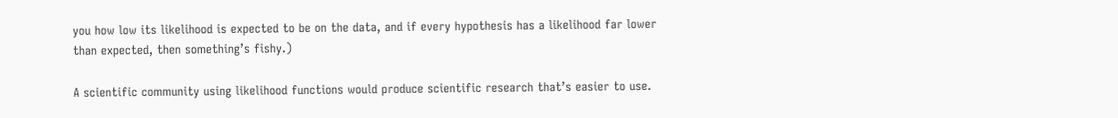you how low its likelihood is expected to be on the data, and if every hypothesis has a likelihood far lower than expected, then something’s fishy.)

A scientific community using likelihood functions would produce scientific research that’s easier to use.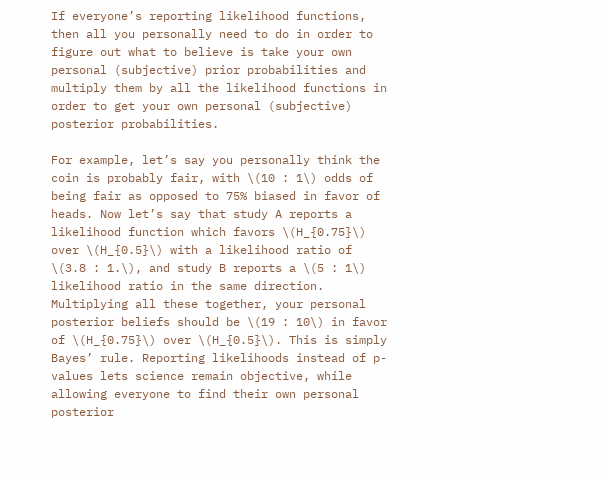If everyone’s reporting likelihood functions, then all you personally need to do in order to figure out what to believe is take your own personal (subjective) prior probabilities and multiply them by all the likelihood functions in order to get your own personal (subjective) posterior probabilities.

For example, let’s say you personally think the coin is probably fair, with \(10 : 1\) odds of being fair as opposed to 75% biased in favor of heads. Now let’s say that study A reports a likelihood function which favors \(H_{0.75}\) over \(H_{0.5}\) with a likelihood ratio of \(3.8 : 1.\), and study B reports a \(5 : 1\) likelihood ratio in the same direction. Multiplying all these together, your personal posterior beliefs should be \(19 : 10\) in favor of \(H_{0.75}\) over \(H_{0.5}\). This is simply Bayes’ rule. Reporting likelihoods instead of p-values lets science remain objective, while allowing everyone to find their own personal posterior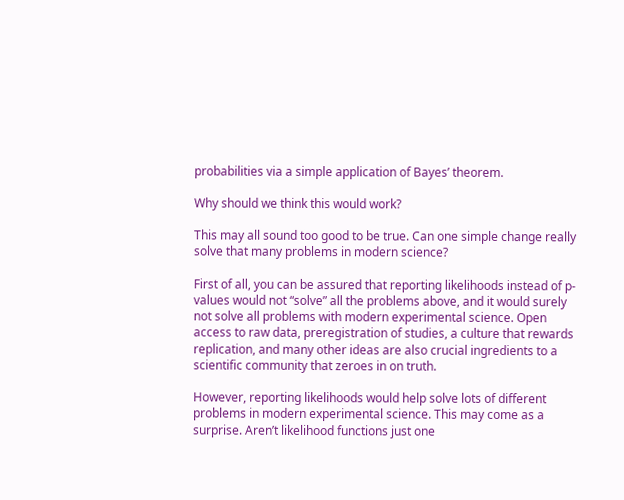probabilities via a simple application of Bayes’ theorem.

Why should we think this would work?

This may all sound too good to be true. Can one simple change really solve that many problems in modern science?

First of all, you can be assured that reporting likelihoods instead of p-values would not “solve” all the problems above, and it would surely not solve all problems with modern experimental science. Open access to raw data, preregistration of studies, a culture that rewards replication, and many other ideas are also crucial ingredients to a scientific community that zeroes in on truth.

However, reporting likelihoods would help solve lots of different problems in modern experimental science. This may come as a surprise. Aren’t likelihood functions just one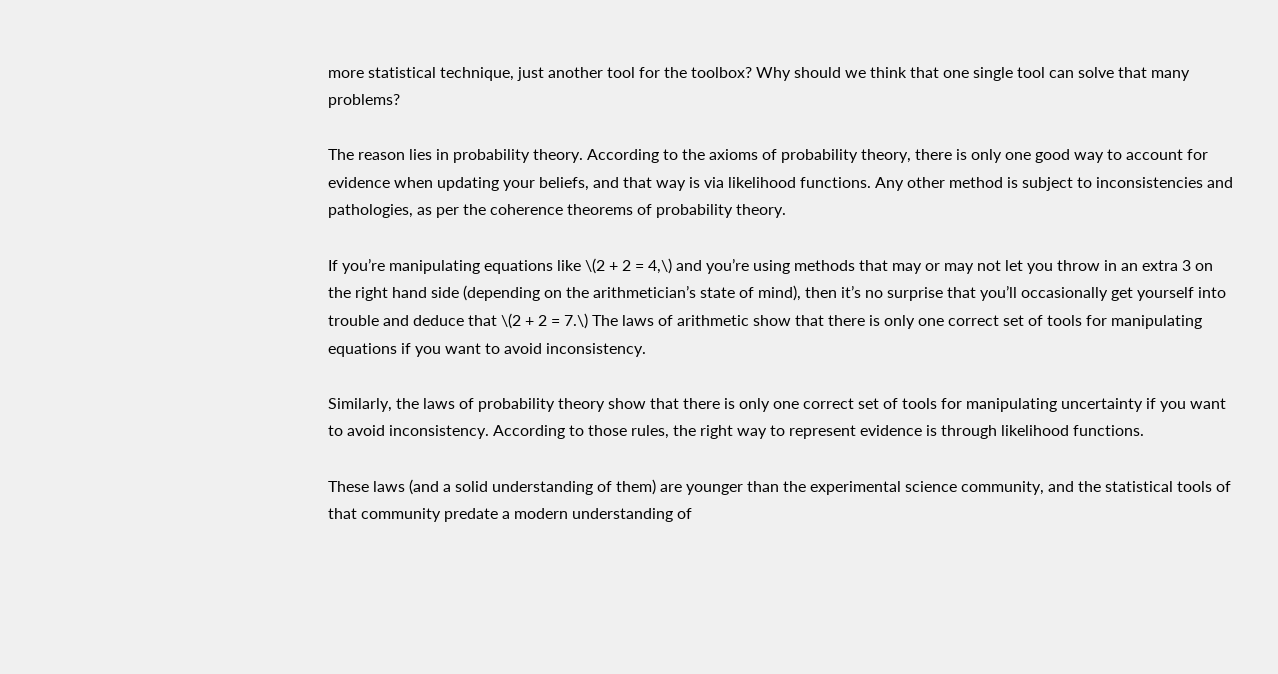more statistical technique, just another tool for the toolbox? Why should we think that one single tool can solve that many problems?

The reason lies in probability theory. According to the axioms of probability theory, there is only one good way to account for evidence when updating your beliefs, and that way is via likelihood functions. Any other method is subject to inconsistencies and pathologies, as per the coherence theorems of probability theory.

If you’re manipulating equations like \(2 + 2 = 4,\) and you’re using methods that may or may not let you throw in an extra 3 on the right hand side (depending on the arithmetician’s state of mind), then it’s no surprise that you’ll occasionally get yourself into trouble and deduce that \(2 + 2 = 7.\) The laws of arithmetic show that there is only one correct set of tools for manipulating equations if you want to avoid inconsistency.

Similarly, the laws of probability theory show that there is only one correct set of tools for manipulating uncertainty if you want to avoid inconsistency. According to those rules, the right way to represent evidence is through likelihood functions.

These laws (and a solid understanding of them) are younger than the experimental science community, and the statistical tools of that community predate a modern understanding of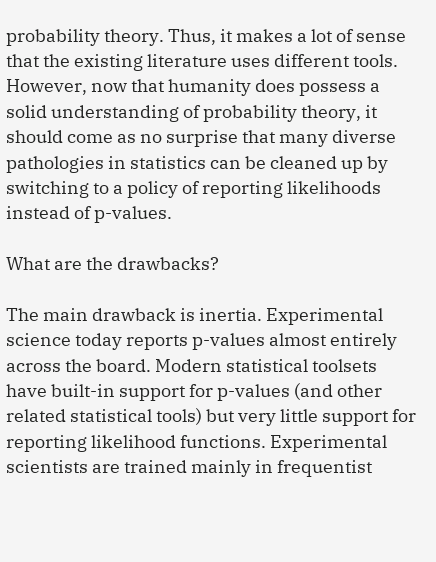probability theory. Thus, it makes a lot of sense that the existing literature uses different tools. However, now that humanity does possess a solid understanding of probability theory, it should come as no surprise that many diverse pathologies in statistics can be cleaned up by switching to a policy of reporting likelihoods instead of p-values.

What are the drawbacks?

The main drawback is inertia. Experimental science today reports p-values almost entirely across the board. Modern statistical toolsets have built-in support for p-values (and other related statistical tools) but very little support for reporting likelihood functions. Experimental scientists are trained mainly in frequentist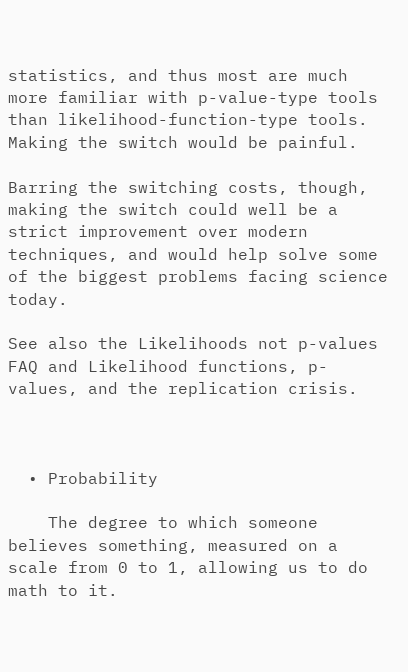statistics, and thus most are much more familiar with p-value-type tools than likelihood-function-type tools. Making the switch would be painful.

Barring the switching costs, though, making the switch could well be a strict improvement over modern techniques, and would help solve some of the biggest problems facing science today.

See also the Likelihoods not p-values FAQ and Likelihood functions, p-values, and the replication crisis.



  • Probability

    The degree to which someone believes something, measured on a scale from 0 to 1, allowing us to do math to it.